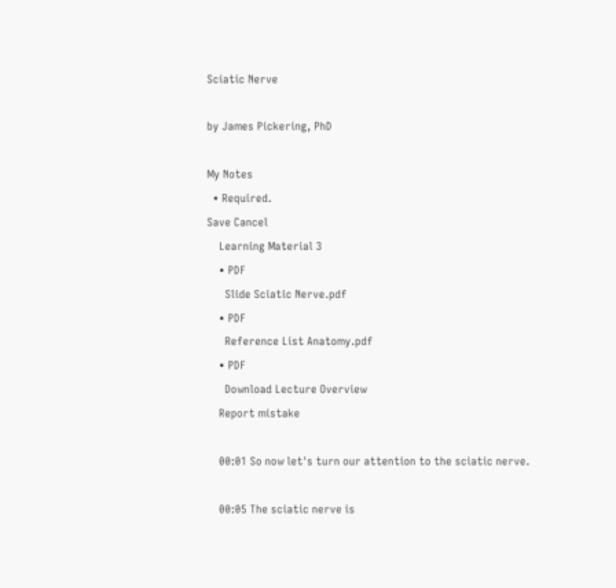Sciatic Nerve

by James Pickering, PhD

My Notes
  • Required.
Save Cancel
    Learning Material 3
    • PDF
      Slide Sciatic Nerve.pdf
    • PDF
      Reference List Anatomy.pdf
    • PDF
      Download Lecture Overview
    Report mistake

    00:01 So now let's turn our attention to the sciatic nerve.

    00:05 The sciatic nerve is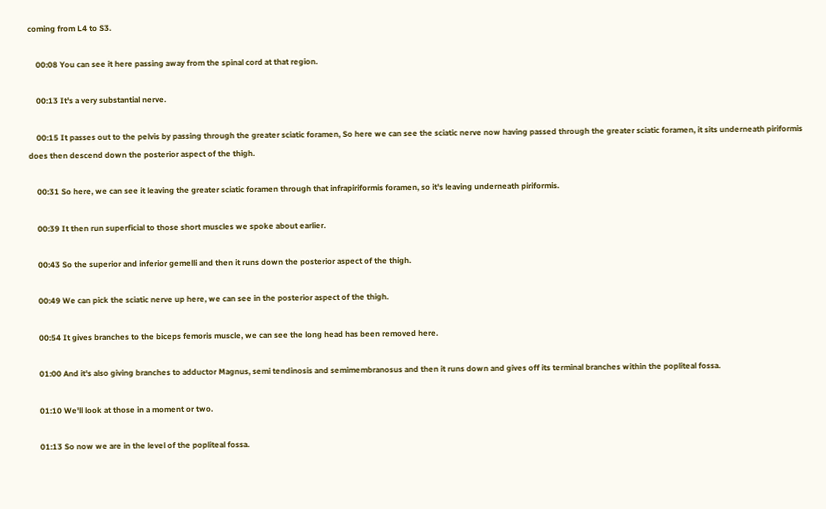coming from L4 to S3.

    00:08 You can see it here passing away from the spinal cord at that region.

    00:13 It's a very substantial nerve.

    00:15 It passes out to the pelvis by passing through the greater sciatic foramen, So here we can see the sciatic nerve now having passed through the greater sciatic foramen, it sits underneath piriformis does then descend down the posterior aspect of the thigh.

    00:31 So here, we can see it leaving the greater sciatic foramen through that infrapiriformis foramen, so it's leaving underneath piriformis.

    00:39 It then run superficial to those short muscles we spoke about earlier.

    00:43 So the superior and inferior gemelli and then it runs down the posterior aspect of the thigh.

    00:49 We can pick the sciatic nerve up here, we can see in the posterior aspect of the thigh.

    00:54 It gives branches to the biceps femoris muscle, we can see the long head has been removed here.

    01:00 And it's also giving branches to adductor Magnus, semi tendinosis and semimembranosus and then it runs down and gives off its terminal branches within the popliteal fossa.

    01:10 We'll look at those in a moment or two.

    01:13 So now we are in the level of the popliteal fossa.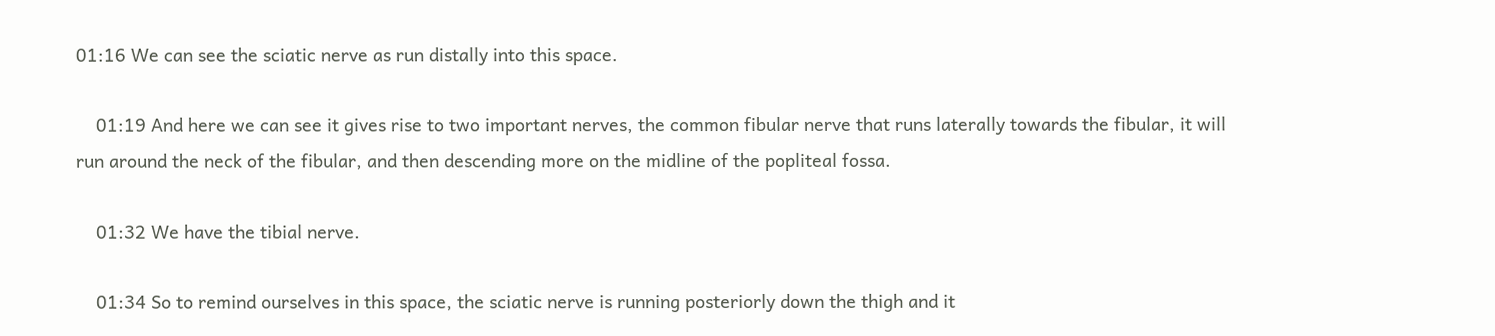01:16 We can see the sciatic nerve as run distally into this space.

    01:19 And here we can see it gives rise to two important nerves, the common fibular nerve that runs laterally towards the fibular, it will run around the neck of the fibular, and then descending more on the midline of the popliteal fossa.

    01:32 We have the tibial nerve.

    01:34 So to remind ourselves in this space, the sciatic nerve is running posteriorly down the thigh and it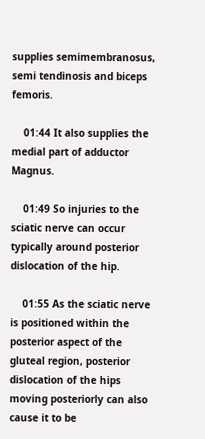supplies semimembranosus, semi tendinosis and biceps femoris.

    01:44 It also supplies the medial part of adductor Magnus.

    01:49 So injuries to the sciatic nerve can occur typically around posterior dislocation of the hip.

    01:55 As the sciatic nerve is positioned within the posterior aspect of the gluteal region, posterior dislocation of the hips moving posteriorly can also cause it to be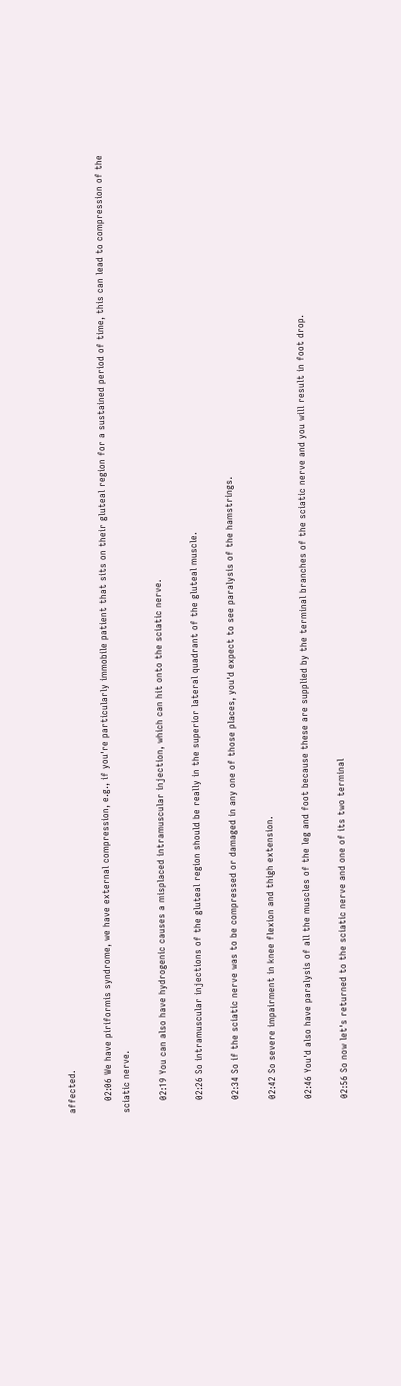affected.

    02:06 We have piriformis syndrome, we have external compression, e.g., if you're particularly immobile patient that sits on their gluteal region for a sustained period of time, this can lead to compression of the sciatic nerve.

    02:19 You can also have hydrogenic causes a misplaced intramuscular injection, which can hit onto the sciatic nerve.

    02:26 So intramuscular injections of the gluteal region should be really in the superior lateral quadrant of the gluteal muscle.

    02:34 So if the sciatic nerve was to be compressed or damaged in any one of those places, you'd expect to see paralysis of the hamstrings.

    02:42 So severe impairment in knee flexion and thigh extension.

    02:46 You'd also have paralysis of all the muscles of the leg and foot because these are supplied by the terminal branches of the sciatic nerve and you will result in foot drop.

    02:56 So now let's returned to the sciatic nerve and one of its two terminal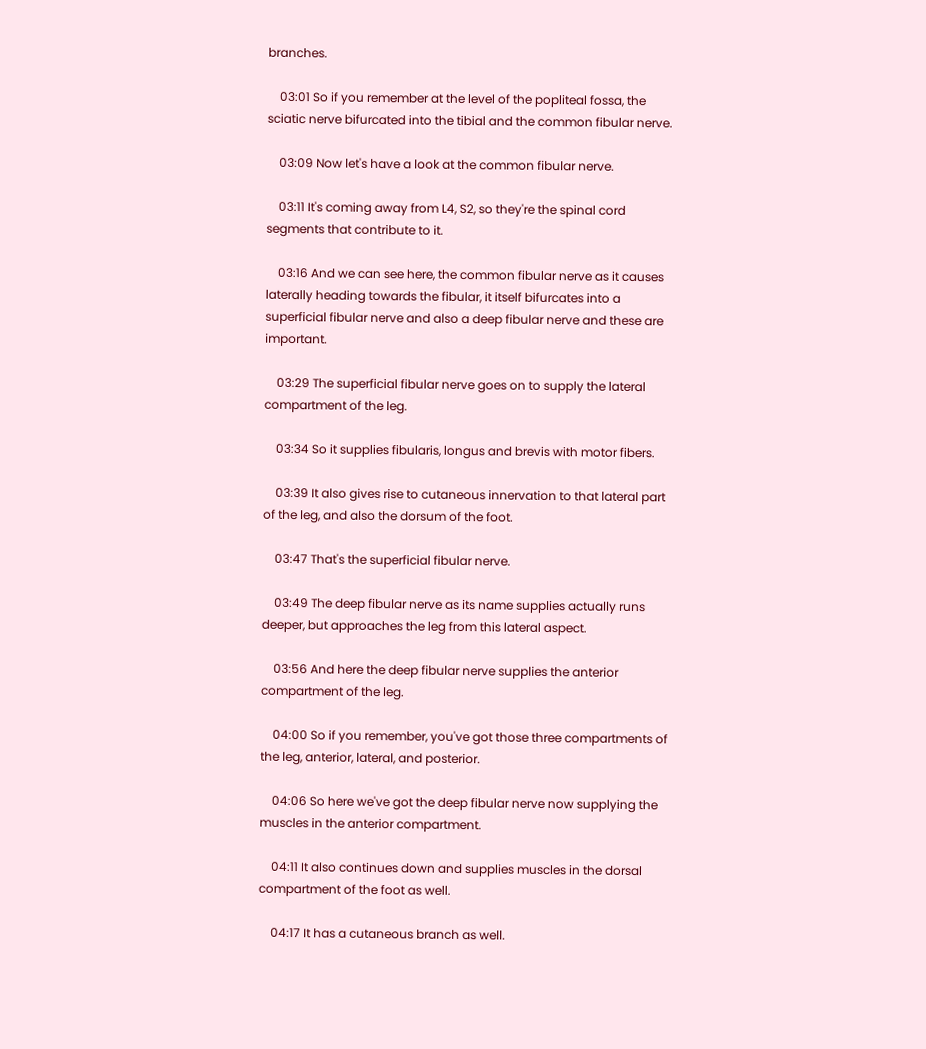branches.

    03:01 So if you remember at the level of the popliteal fossa, the sciatic nerve bifurcated into the tibial and the common fibular nerve.

    03:09 Now let's have a look at the common fibular nerve.

    03:11 It's coming away from L4, S2, so they're the spinal cord segments that contribute to it.

    03:16 And we can see here, the common fibular nerve as it causes laterally heading towards the fibular, it itself bifurcates into a superficial fibular nerve and also a deep fibular nerve and these are important.

    03:29 The superficial fibular nerve goes on to supply the lateral compartment of the leg.

    03:34 So it supplies fibularis, longus and brevis with motor fibers.

    03:39 It also gives rise to cutaneous innervation to that lateral part of the leg, and also the dorsum of the foot.

    03:47 That's the superficial fibular nerve.

    03:49 The deep fibular nerve as its name supplies actually runs deeper, but approaches the leg from this lateral aspect.

    03:56 And here the deep fibular nerve supplies the anterior compartment of the leg.

    04:00 So if you remember, you've got those three compartments of the leg, anterior, lateral, and posterior.

    04:06 So here we've got the deep fibular nerve now supplying the muscles in the anterior compartment.

    04:11 It also continues down and supplies muscles in the dorsal compartment of the foot as well.

    04:17 It has a cutaneous branch as well.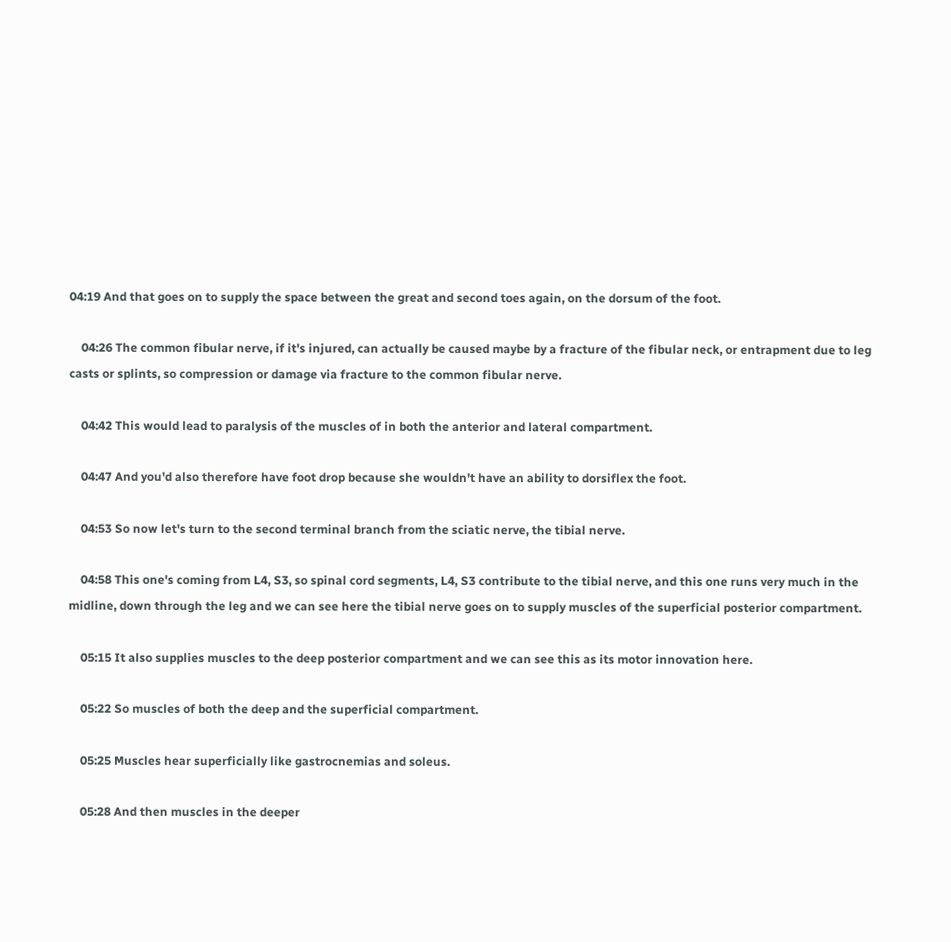04:19 And that goes on to supply the space between the great and second toes again, on the dorsum of the foot.

    04:26 The common fibular nerve, if it's injured, can actually be caused maybe by a fracture of the fibular neck, or entrapment due to leg casts or splints, so compression or damage via fracture to the common fibular nerve.

    04:42 This would lead to paralysis of the muscles of in both the anterior and lateral compartment.

    04:47 And you'd also therefore have foot drop because she wouldn't have an ability to dorsiflex the foot.

    04:53 So now let's turn to the second terminal branch from the sciatic nerve, the tibial nerve.

    04:58 This one's coming from L4, S3, so spinal cord segments, L4, S3 contribute to the tibial nerve, and this one runs very much in the midline, down through the leg and we can see here the tibial nerve goes on to supply muscles of the superficial posterior compartment.

    05:15 It also supplies muscles to the deep posterior compartment and we can see this as its motor innovation here.

    05:22 So muscles of both the deep and the superficial compartment.

    05:25 Muscles hear superficially like gastrocnemias and soleus.

    05:28 And then muscles in the deeper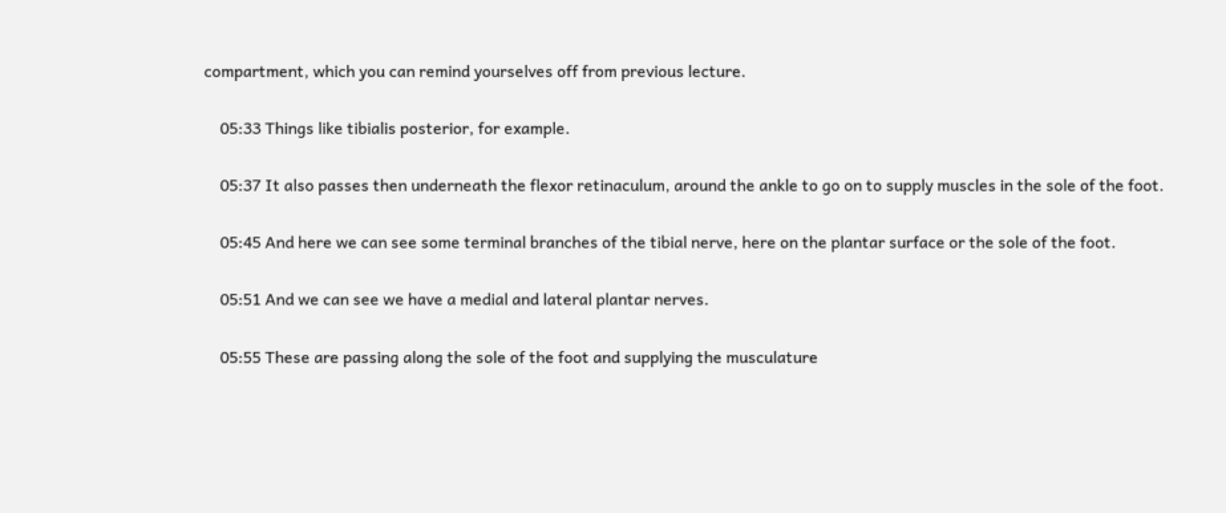compartment, which you can remind yourselves off from previous lecture.

    05:33 Things like tibialis posterior, for example.

    05:37 It also passes then underneath the flexor retinaculum, around the ankle to go on to supply muscles in the sole of the foot.

    05:45 And here we can see some terminal branches of the tibial nerve, here on the plantar surface or the sole of the foot.

    05:51 And we can see we have a medial and lateral plantar nerves.

    05:55 These are passing along the sole of the foot and supplying the musculature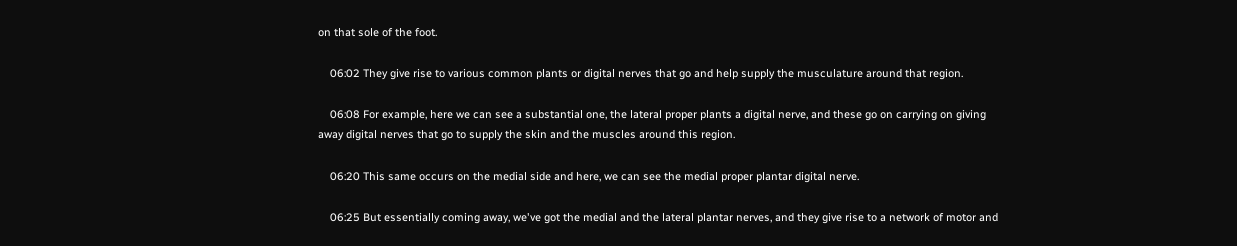on that sole of the foot.

    06:02 They give rise to various common plants or digital nerves that go and help supply the musculature around that region.

    06:08 For example, here we can see a substantial one, the lateral proper plants a digital nerve, and these go on carrying on giving away digital nerves that go to supply the skin and the muscles around this region.

    06:20 This same occurs on the medial side and here, we can see the medial proper plantar digital nerve.

    06:25 But essentially coming away, we've got the medial and the lateral plantar nerves, and they give rise to a network of motor and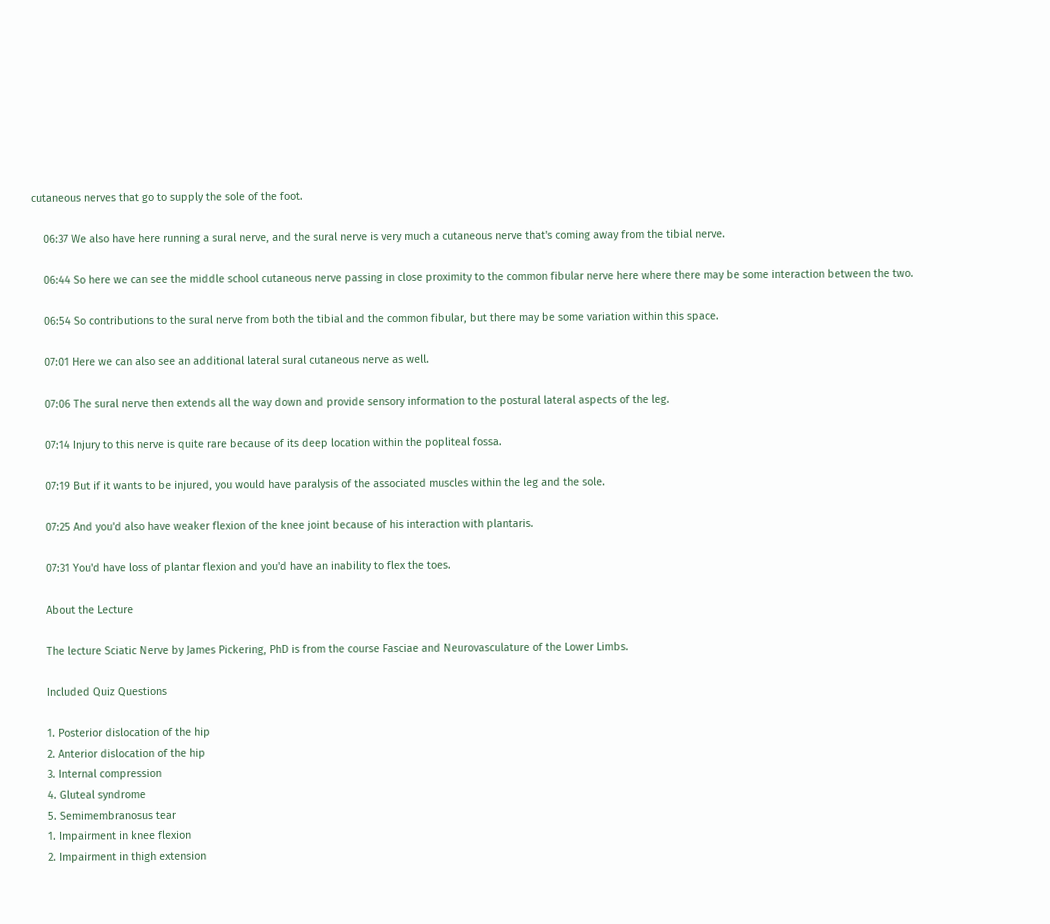cutaneous nerves that go to supply the sole of the foot.

    06:37 We also have here running a sural nerve, and the sural nerve is very much a cutaneous nerve that's coming away from the tibial nerve.

    06:44 So here we can see the middle school cutaneous nerve passing in close proximity to the common fibular nerve here where there may be some interaction between the two.

    06:54 So contributions to the sural nerve from both the tibial and the common fibular, but there may be some variation within this space.

    07:01 Here we can also see an additional lateral sural cutaneous nerve as well.

    07:06 The sural nerve then extends all the way down and provide sensory information to the postural lateral aspects of the leg.

    07:14 Injury to this nerve is quite rare because of its deep location within the popliteal fossa.

    07:19 But if it wants to be injured, you would have paralysis of the associated muscles within the leg and the sole.

    07:25 And you'd also have weaker flexion of the knee joint because of his interaction with plantaris.

    07:31 You'd have loss of plantar flexion and you'd have an inability to flex the toes.

    About the Lecture

    The lecture Sciatic Nerve by James Pickering, PhD is from the course Fasciae and Neurovasculature of the Lower Limbs.

    Included Quiz Questions

    1. Posterior dislocation of the hip
    2. Anterior dislocation of the hip
    3. Internal compression
    4. Gluteal syndrome
    5. Semimembranosus tear
    1. Impairment in knee flexion
    2. Impairment in thigh extension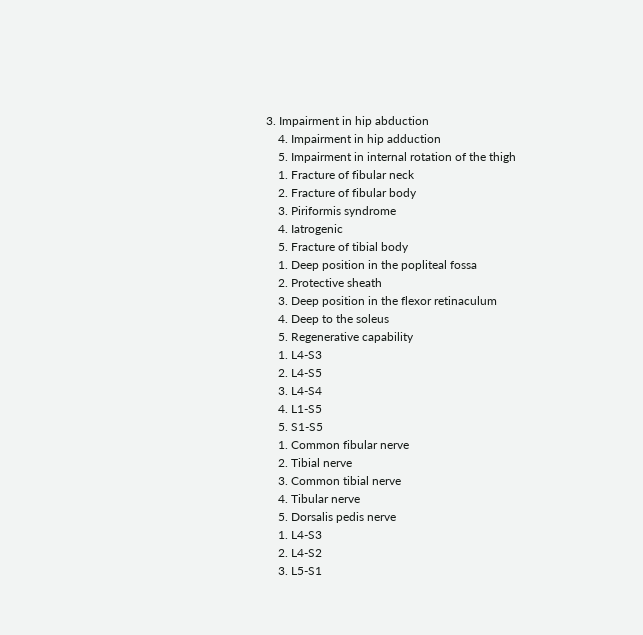3. Impairment in hip abduction
    4. Impairment in hip adduction
    5. Impairment in internal rotation of the thigh
    1. Fracture of fibular neck
    2. Fracture of fibular body
    3. Piriformis syndrome
    4. Iatrogenic
    5. Fracture of tibial body
    1. Deep position in the popliteal fossa
    2. Protective sheath
    3. Deep position in the flexor retinaculum
    4. Deep to the soleus
    5. Regenerative capability
    1. L4-S3
    2. L4-S5
    3. L4-S4
    4. L1-S5
    5. S1-S5
    1. Common fibular nerve
    2. Tibial nerve
    3. Common tibial nerve
    4. Tibular nerve
    5. Dorsalis pedis nerve
    1. L4-S3
    2. L4-S2
    3. L5-S1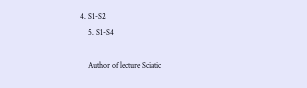4. S1-S2
    5. S1-S4

    Author of lecture Sciatic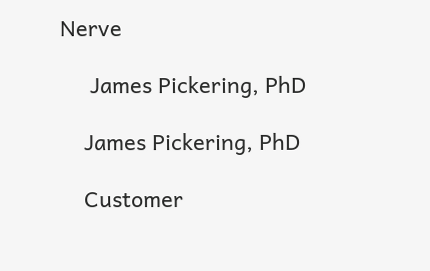Nerve

     James Pickering, PhD

    James Pickering, PhD

    Customer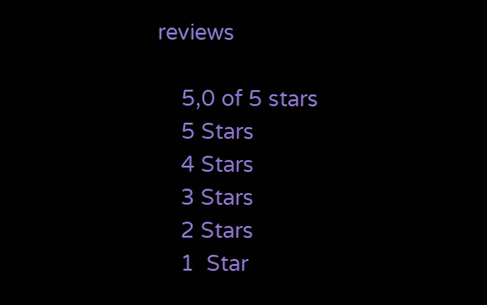reviews

    5,0 of 5 stars
    5 Stars
    4 Stars
    3 Stars
    2 Stars
    1  Star